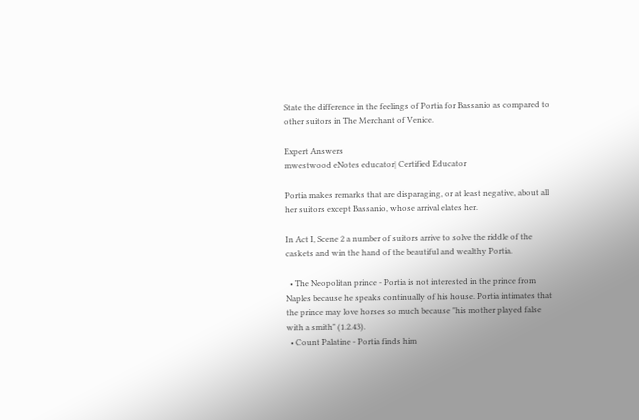State the difference in the feelings of Portia for Bassanio as compared to other suitors in The Merchant of Venice.

Expert Answers
mwestwood eNotes educator| Certified Educator

Portia makes remarks that are disparaging, or at least negative, about all her suitors except Bassanio, whose arrival elates her.

In Act I, Scene 2 a number of suitors arrive to solve the riddle of the caskets and win the hand of the beautiful and wealthy Portia.

  • The Neopolitan prince - Portia is not interested in the prince from Naples because he speaks continually of his house. Portia intimates that the prince may love horses so much because "his mother played false with a smith" (1.2.43).
  • Count Palatine - Portia finds him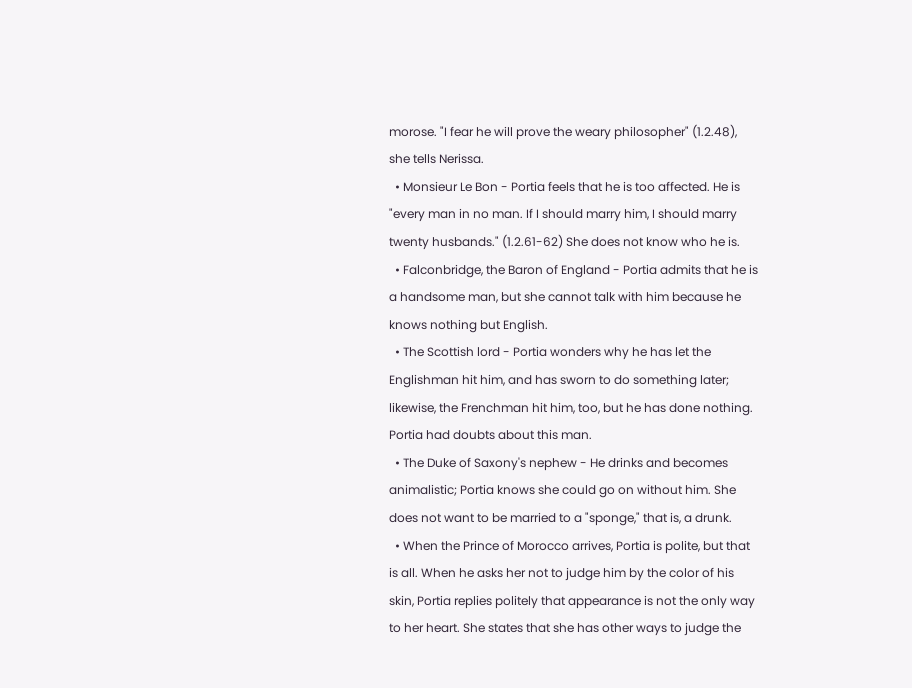morose. "I fear he will prove the weary philosopher" (1.2.48), she tells Nerissa.
  • Monsieur Le Bon - Portia feels that he is too affected. He is "every man in no man. If I should marry him, I should marry twenty husbands." (1.2.61-62) She does not know who he is.
  • Falconbridge, the Baron of England - Portia admits that he is a handsome man, but she cannot talk with him because he knows nothing but English.
  • The Scottish lord - Portia wonders why he has let the Englishman hit him, and has sworn to do something later; likewise, the Frenchman hit him, too, but he has done nothing. Portia had doubts about this man.
  • The Duke of Saxony's nephew - He drinks and becomes animalistic; Portia knows she could go on without him. She does not want to be married to a "sponge," that is, a drunk.
  • When the Prince of Morocco arrives, Portia is polite, but that is all. When he asks her not to judge him by the color of his skin, Portia replies politely that appearance is not the only way to her heart. She states that she has other ways to judge the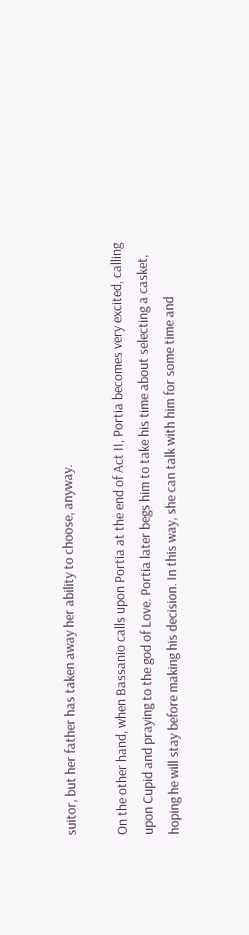suitor, but her father has taken away her ability to choose, anyway.

On the other hand, when Bassanio calls upon Portia at the end of Act II, Portia becomes very excited, calling upon Cupid and praying to the god of Love. Portia later begs him to take his time about selecting a casket, hoping he will stay before making his decision. In this way, she can talk with him for some time and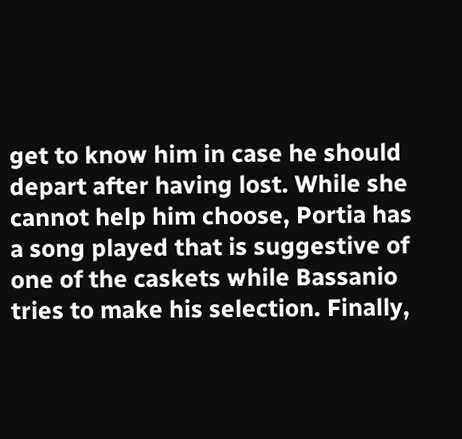get to know him in case he should depart after having lost. While she cannot help him choose, Portia has a song played that is suggestive of one of the caskets while Bassanio tries to make his selection. Finally,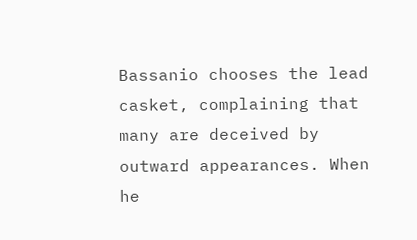Bassanio chooses the lead casket, complaining that many are deceived by outward appearances. When he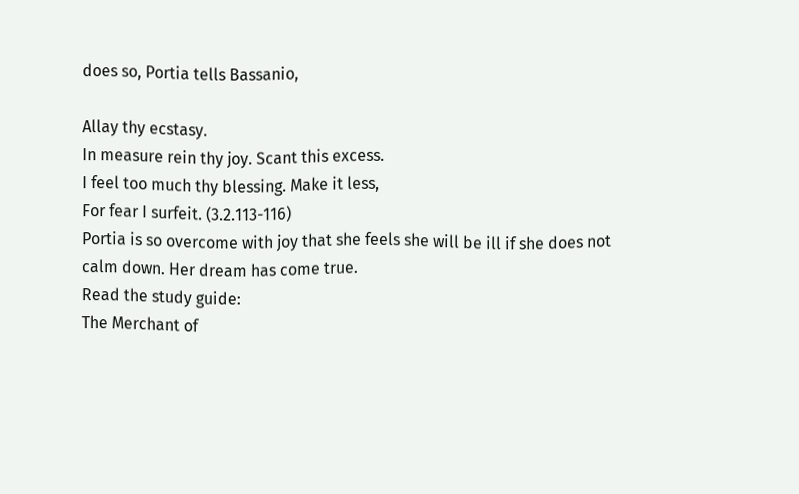does so, Portia tells Bassanio,

Allay thy ecstasy.
In measure rein thy joy. Scant this excess.
I feel too much thy blessing. Make it less,
For fear I surfeit. (3.2.113-116)
Portia is so overcome with joy that she feels she will be ill if she does not calm down. Her dream has come true.
Read the study guide:
The Merchant of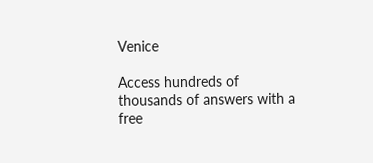Venice

Access hundreds of thousands of answers with a free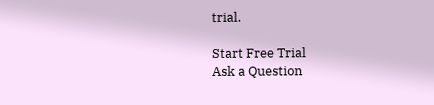trial.

Start Free Trial
Ask a Question